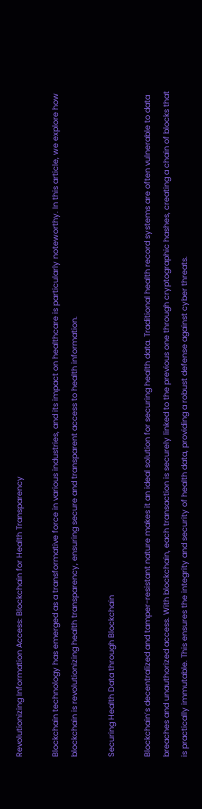Revolutionizing Information Access: Blockchain for Health Transparency

Blockchain technology has emerged as a transformative force in various industries, and its impact on healthcare is particularly noteworthy. In this article, we explore how blockchain is revolutionizing health transparency, ensuring secure and transparent access to health information.

Securing Health Data through Blockchain

Blockchain’s decentralized and tamper-resistant nature makes it an ideal solution for securing health data. Traditional health record systems are often vulnerable to data breaches and unauthorized access. With blockchain, each transaction is securely linked to the previous one through cryptographic hashes, creating a chain of blocks that is practically immutable. This ensures the integrity and security of health data, providing a robust defense against cyber threats.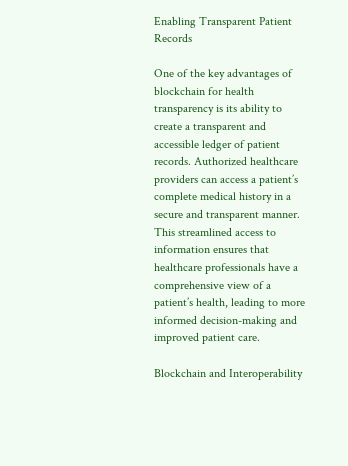Enabling Transparent Patient Records

One of the key advantages of blockchain for health transparency is its ability to create a transparent and accessible ledger of patient records. Authorized healthcare providers can access a patient’s complete medical history in a secure and transparent manner. This streamlined access to information ensures that healthcare professionals have a comprehensive view of a patient’s health, leading to more informed decision-making and improved patient care.

Blockchain and Interoperability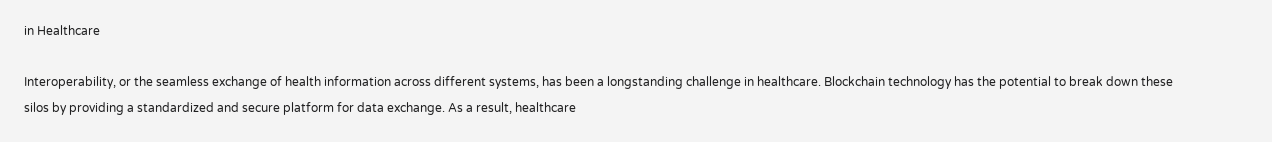in Healthcare

Interoperability, or the seamless exchange of health information across different systems, has been a longstanding challenge in healthcare. Blockchain technology has the potential to break down these silos by providing a standardized and secure platform for data exchange. As a result, healthcare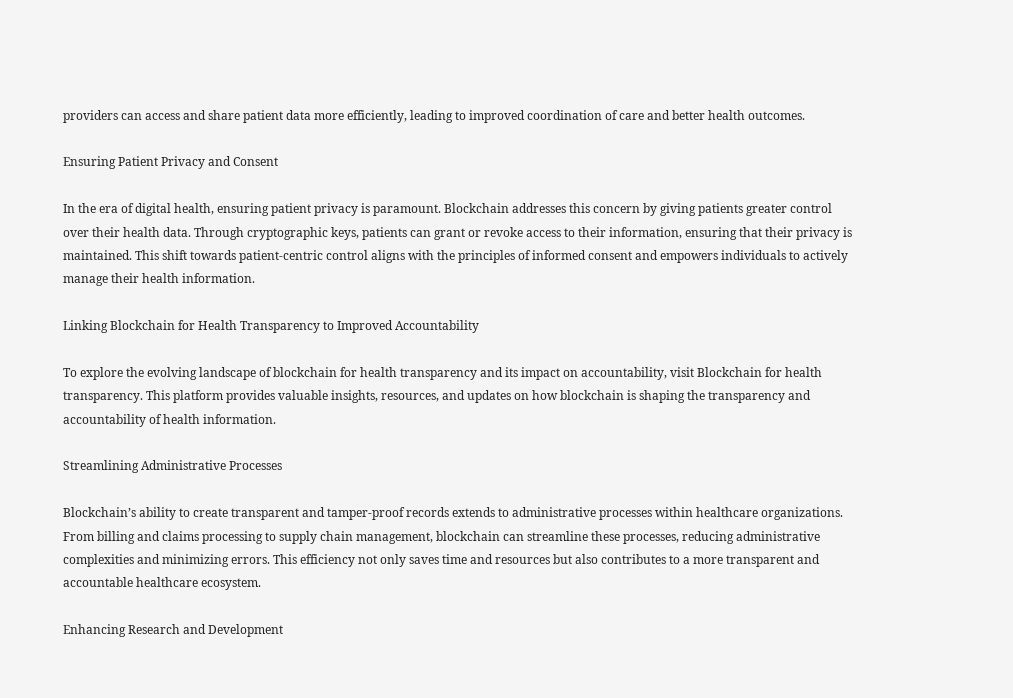providers can access and share patient data more efficiently, leading to improved coordination of care and better health outcomes.

Ensuring Patient Privacy and Consent

In the era of digital health, ensuring patient privacy is paramount. Blockchain addresses this concern by giving patients greater control over their health data. Through cryptographic keys, patients can grant or revoke access to their information, ensuring that their privacy is maintained. This shift towards patient-centric control aligns with the principles of informed consent and empowers individuals to actively manage their health information.

Linking Blockchain for Health Transparency to Improved Accountability

To explore the evolving landscape of blockchain for health transparency and its impact on accountability, visit Blockchain for health transparency. This platform provides valuable insights, resources, and updates on how blockchain is shaping the transparency and accountability of health information.

Streamlining Administrative Processes

Blockchain’s ability to create transparent and tamper-proof records extends to administrative processes within healthcare organizations. From billing and claims processing to supply chain management, blockchain can streamline these processes, reducing administrative complexities and minimizing errors. This efficiency not only saves time and resources but also contributes to a more transparent and accountable healthcare ecosystem.

Enhancing Research and Development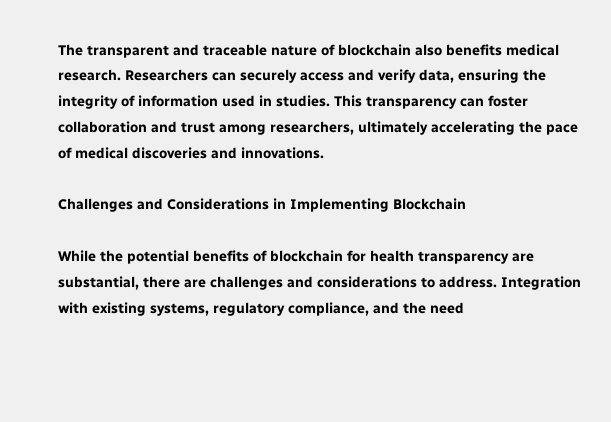The transparent and traceable nature of blockchain also benefits medical research. Researchers can securely access and verify data, ensuring the integrity of information used in studies. This transparency can foster collaboration and trust among researchers, ultimately accelerating the pace of medical discoveries and innovations.

Challenges and Considerations in Implementing Blockchain

While the potential benefits of blockchain for health transparency are substantial, there are challenges and considerations to address. Integration with existing systems, regulatory compliance, and the need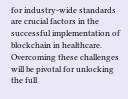for industry-wide standards are crucial factors in the successful implementation of blockchain in healthcare. Overcoming these challenges will be pivotal for unlocking the full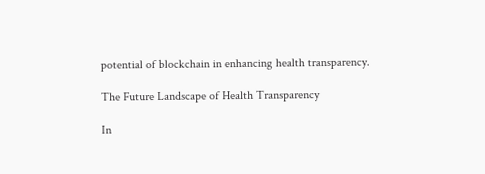potential of blockchain in enhancing health transparency.

The Future Landscape of Health Transparency

In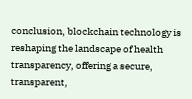conclusion, blockchain technology is reshaping the landscape of health transparency, offering a secure, transparent,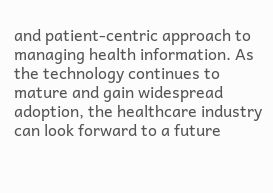and patient-centric approach to managing health information. As the technology continues to mature and gain widespread adoption, the healthcare industry can look forward to a future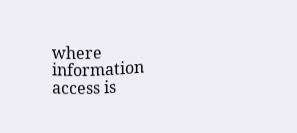where information access is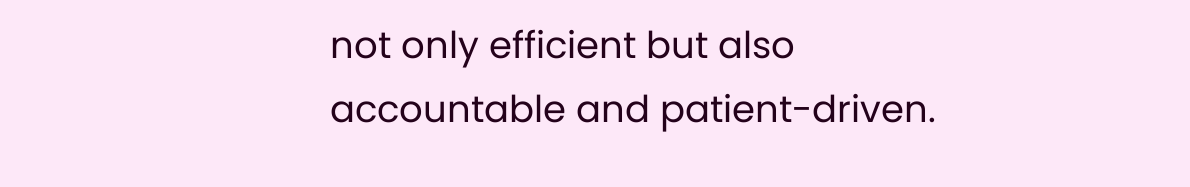not only efficient but also accountable and patient-driven.